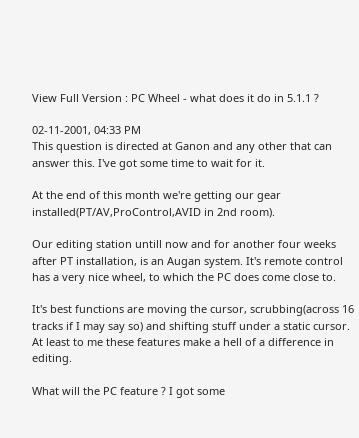View Full Version : PC Wheel - what does it do in 5.1.1 ?

02-11-2001, 04:33 PM
This question is directed at Ganon and any other that can answer this. I've got some time to wait for it.

At the end of this month we're getting our gear installed(PT/AV,ProControl,AVID in 2nd room).

Our editing station untill now and for another four weeks after PT installation, is an Augan system. It's remote control has a very nice wheel, to which the PC does come close to.

It's best functions are moving the cursor, scrubbing(across 16 tracks if I may say so) and shifting stuff under a static cursor. At least to me these features make a hell of a difference in editing.

What will the PC feature ? I got some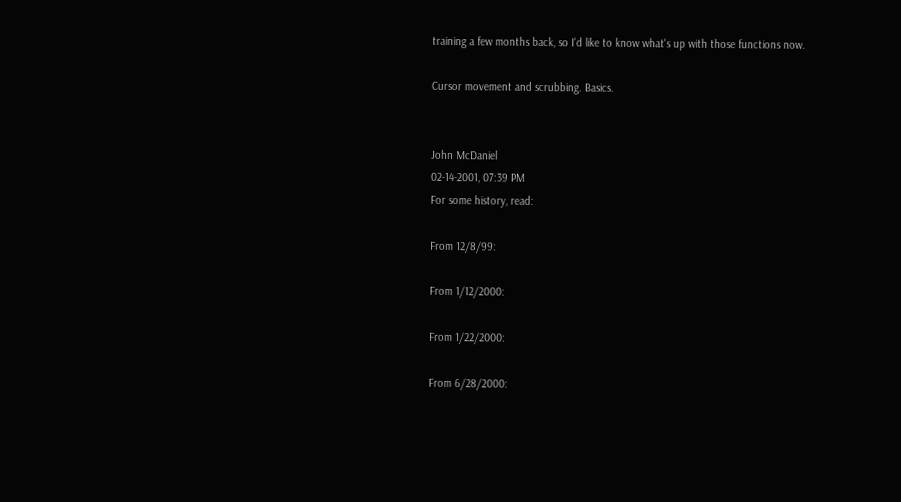training a few months back, so I'd like to know what's up with those functions now.

Cursor movement and scrubbing. Basics.


John McDaniel
02-14-2001, 07:39 PM
For some history, read:

From 12/8/99:

From 1/12/2000:

From 1/22/2000:

From 6/28/2000: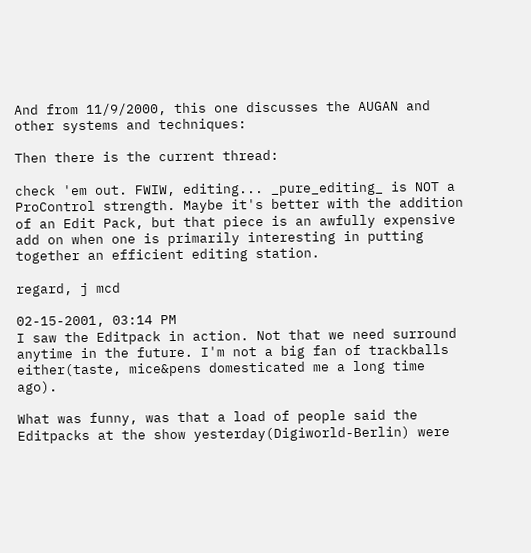And from 11/9/2000, this one discusses the AUGAN and other systems and techniques:

Then there is the current thread:

check 'em out. FWIW, editing... _pure_editing_ is NOT a ProControl strength. Maybe it's better with the addition of an Edit Pack, but that piece is an awfully expensive add on when one is primarily interesting in putting together an efficient editing station.

regard, j mcd

02-15-2001, 03:14 PM
I saw the Editpack in action. Not that we need surround anytime in the future. I'm not a big fan of trackballs either(taste, mice&pens domesticated me a long time ago).

What was funny, was that a load of people said the Editpacks at the show yesterday(Digiworld-Berlin) were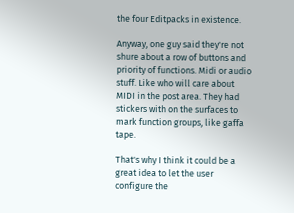the four Editpacks in existence.

Anyway, one guy said they're not shure about a row of buttons and priority of functions. Midi or audio stuff. Like who will care about MIDI in the post area. They had stickers with on the surfaces to mark function groups, like gaffa tape.

That's why I think it could be a great idea to let the user configure the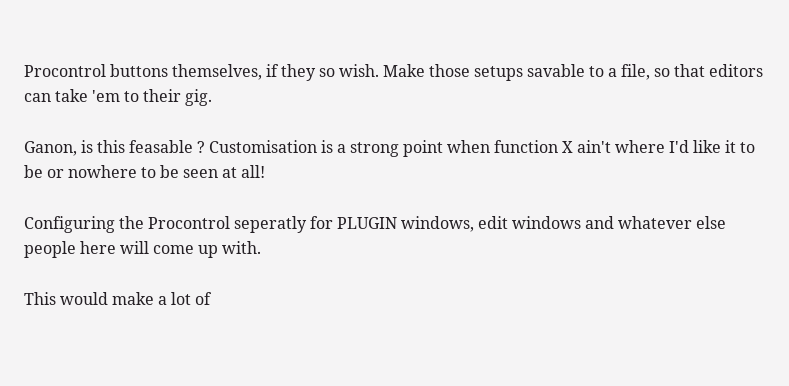Procontrol buttons themselves, if they so wish. Make those setups savable to a file, so that editors can take 'em to their gig.

Ganon, is this feasable ? Customisation is a strong point when function X ain't where I'd like it to be or nowhere to be seen at all!

Configuring the Procontrol seperatly for PLUGIN windows, edit windows and whatever else people here will come up with.

This would make a lot of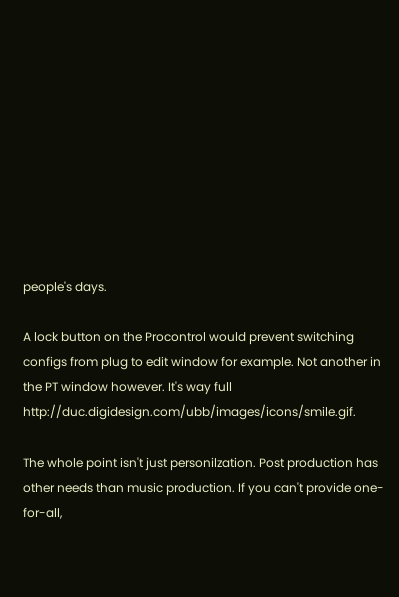people's days.

A lock button on the Procontrol would prevent switching configs from plug to edit window for example. Not another in the PT window however. It's way full http://duc.digidesign.com/ubb/images/icons/smile.gif.

The whole point isn't just personilzation. Post production has other needs than music production. If you can't provide one-for-all,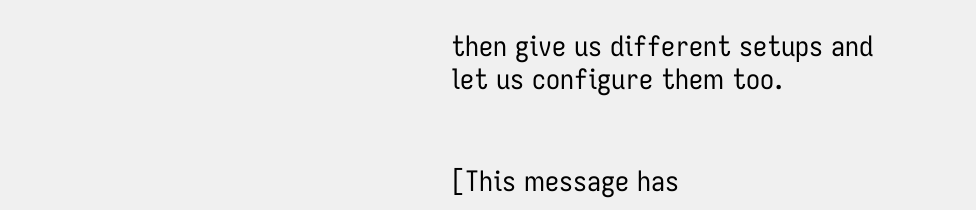then give us different setups and let us configure them too.


[This message has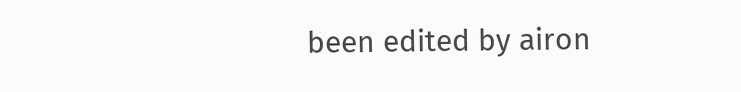been edited by airon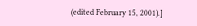(edited February 15, 2001).]